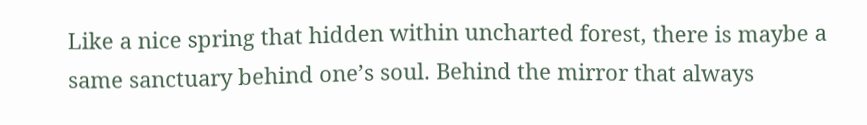Like a nice spring that hidden within uncharted forest, there is maybe a same sanctuary behind one’s soul. Behind the mirror that always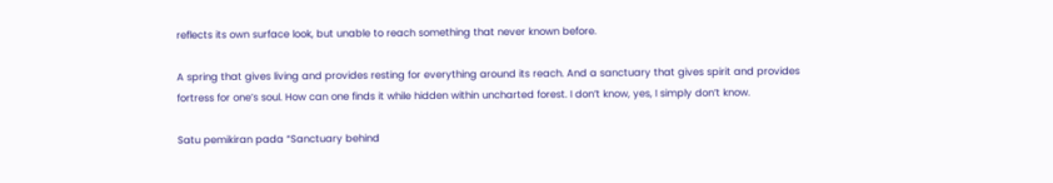reflects its own surface look, but unable to reach something that never known before.

A spring that gives living and provides resting for everything around its reach. And a sanctuary that gives spirit and provides fortress for one’s soul. How can one finds it while hidden within uncharted forest. I don’t know, yes, I simply don’t know.

Satu pemikiran pada “Sanctuary behind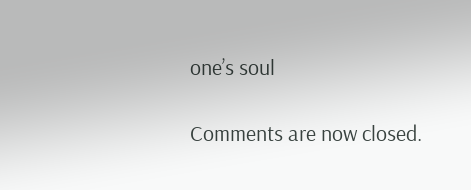one’s soul

Comments are now closed.